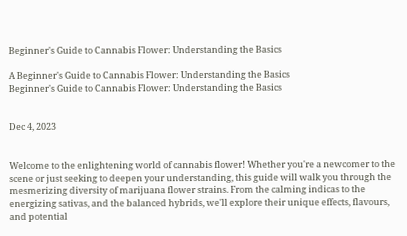Beginner's Guide to Cannabis Flower: Understanding the Basics

A Beginner's Guide to Cannabis Flower: Understanding the Basics
Beginner's Guide to Cannabis Flower: Understanding the Basics


Dec 4, 2023


Welcome to the enlightening world of cannabis flower! Whether you're a newcomer to the scene or just seeking to deepen your understanding, this guide will walk you through the mesmerizing diversity of marijuana flower strains. From the calming indicas to the energizing sativas, and the balanced hybrids, we'll explore their unique effects, flavours, and potential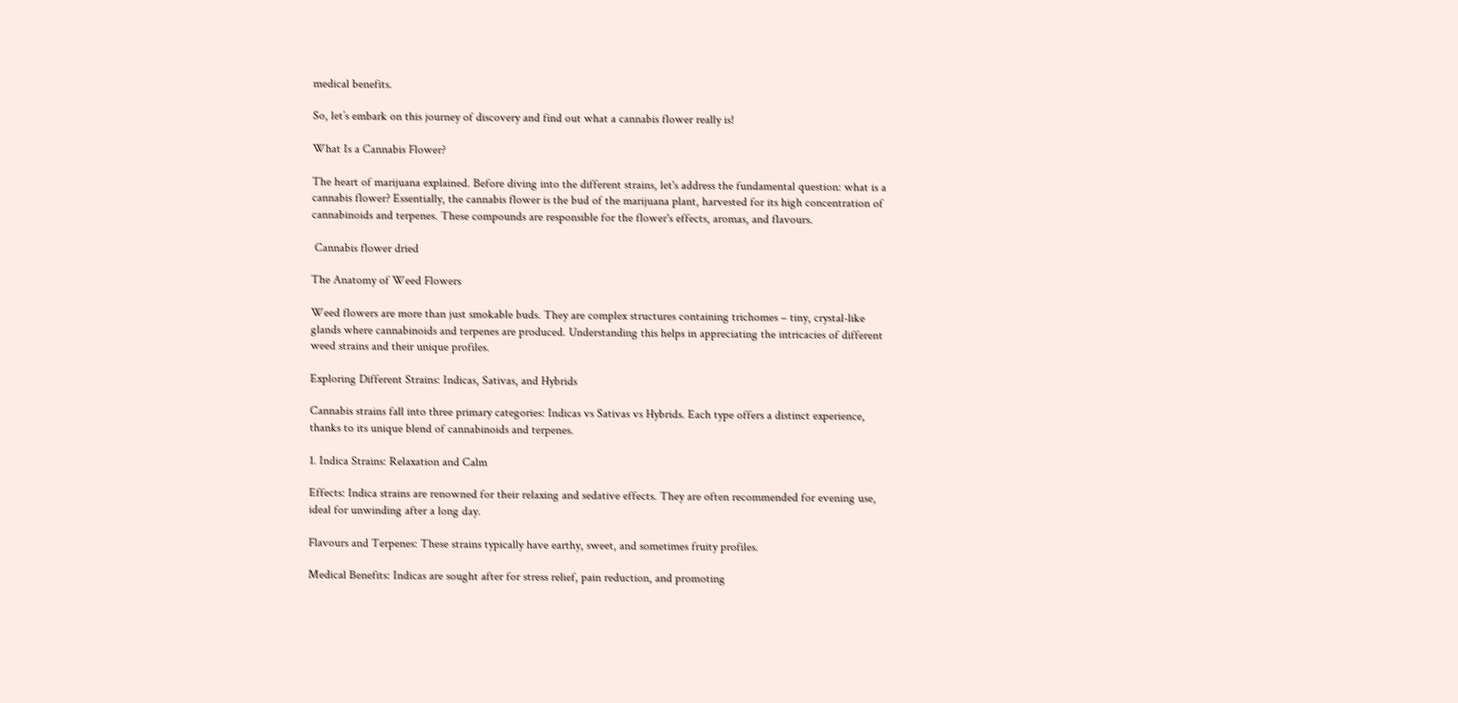medical benefits.

So, let’s embark on this journey of discovery and find out what a cannabis flower really is!

What Is a Cannabis Flower?

The heart of marijuana explained. Before diving into the different strains, let's address the fundamental question: what is a cannabis flower? Essentially, the cannabis flower is the bud of the marijuana plant, harvested for its high concentration of cannabinoids and terpenes. These compounds are responsible for the flower's effects, aromas, and flavours.

 Cannabis flower dried

The Anatomy of Weed Flowers

Weed flowers are more than just smokable buds. They are complex structures containing trichomes – tiny, crystal-like glands where cannabinoids and terpenes are produced. Understanding this helps in appreciating the intricacies of different weed strains and their unique profiles.

Exploring Different Strains: Indicas, Sativas, and Hybrids

Cannabis strains fall into three primary categories: Indicas vs Sativas vs Hybrids. Each type offers a distinct experience, thanks to its unique blend of cannabinoids and terpenes.

1. Indica Strains: Relaxation and Calm

Effects: Indica strains are renowned for their relaxing and sedative effects. They are often recommended for evening use, ideal for unwinding after a long day.

Flavours and Terpenes: These strains typically have earthy, sweet, and sometimes fruity profiles.

Medical Benefits: Indicas are sought after for stress relief, pain reduction, and promoting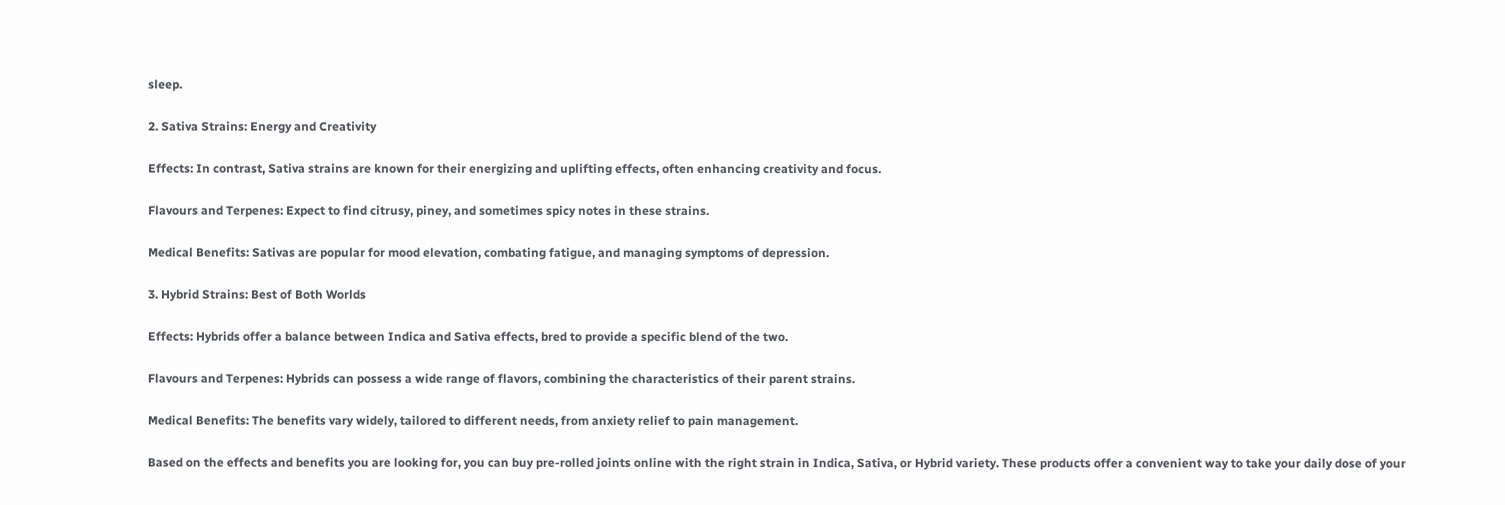sleep.

2. Sativa Strains: Energy and Creativity

Effects: In contrast, Sativa strains are known for their energizing and uplifting effects, often enhancing creativity and focus.

Flavours and Terpenes: Expect to find citrusy, piney, and sometimes spicy notes in these strains.

Medical Benefits: Sativas are popular for mood elevation, combating fatigue, and managing symptoms of depression.

3. Hybrid Strains: Best of Both Worlds

Effects: Hybrids offer a balance between Indica and Sativa effects, bred to provide a specific blend of the two.

Flavours and Terpenes: Hybrids can possess a wide range of flavors, combining the characteristics of their parent strains.

Medical Benefits: The benefits vary widely, tailored to different needs, from anxiety relief to pain management.

Based on the effects and benefits you are looking for, you can buy pre-rolled joints online with the right strain in Indica, Sativa, or Hybrid variety. These products offer a convenient way to take your daily dose of your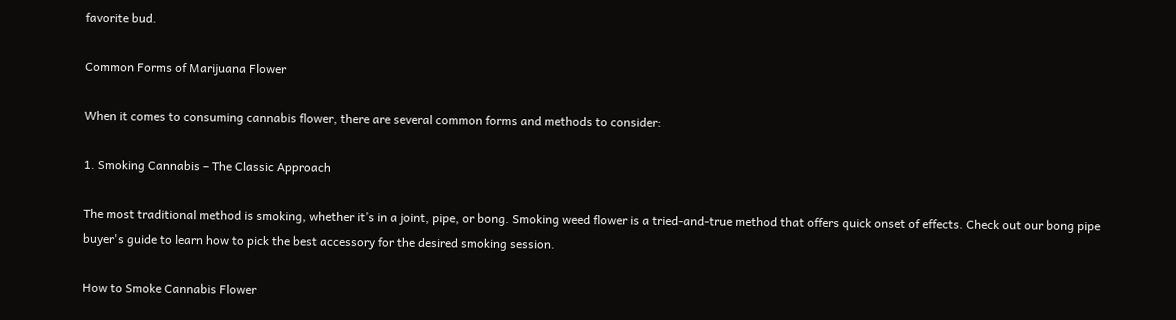favorite bud.

Common Forms of Marijuana Flower

When it comes to consuming cannabis flower, there are several common forms and methods to consider:

1. Smoking Cannabis – The Classic Approach

The most traditional method is smoking, whether it’s in a joint, pipe, or bong. Smoking weed flower is a tried-and-true method that offers quick onset of effects. Check out our bong pipe buyer's guide to learn how to pick the best accessory for the desired smoking session.

How to Smoke Cannabis Flower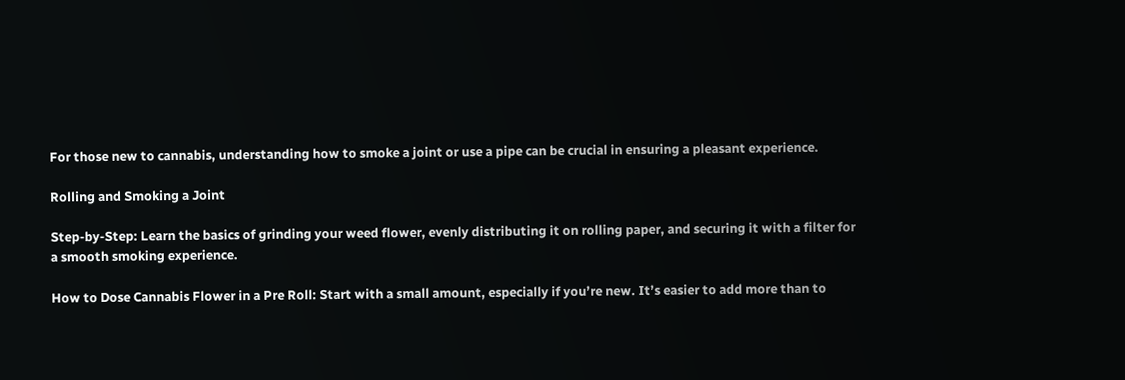For those new to cannabis, understanding how to smoke a joint or use a pipe can be crucial in ensuring a pleasant experience.

Rolling and Smoking a Joint

Step-by-Step: Learn the basics of grinding your weed flower, evenly distributing it on rolling paper, and securing it with a filter for a smooth smoking experience.

How to Dose Cannabis Flower in a Pre Roll: Start with a small amount, especially if you’re new. It’s easier to add more than to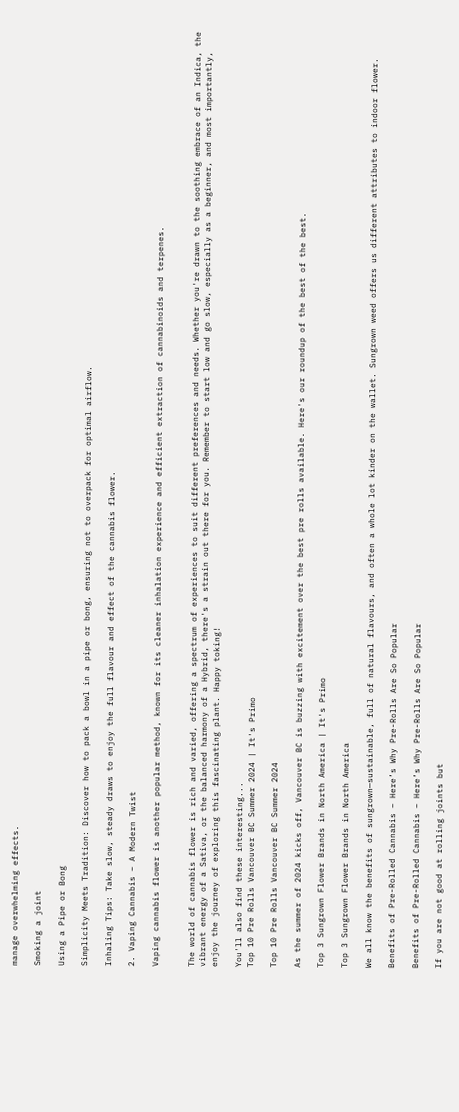manage overwhelming effects.

Smoking a joint

Using a Pipe or Bong

Simplicity Meets Tradition: Discover how to pack a bowl in a pipe or bong, ensuring not to overpack for optimal airflow.

Inhaling Tips: Take slow, steady draws to enjoy the full flavour and effect of the cannabis flower.

2. Vaping Cannabis – A Modern Twist

Vaping cannabis flower is another popular method, known for its cleaner inhalation experience and efficient extraction of cannabinoids and terpenes.


The world of cannabis flower is rich and varied, offering a spectrum of experiences to suit different preferences and needs. Whether you're drawn to the soothing embrace of an Indica, the vibrant energy of a Sativa, or the balanced harmony of a Hybrid, there's a strain out there for you. Remember to start low and go slow, especially as a beginner, and most importantly, enjoy the journey of exploring this fascinating plant. Happy toking!

You'll also find these interesting...
Top 10 Pre Rolls Vancouver BC Summer 2024 | It's Primo

Top 10 Pre Rolls Vancouver BC Summer 2024

As the summer of 2024 kicks off, Vancouver BC is buzzing with excitement over the best pre rolls available. Here's our roundup of the best of the best.

Top 3 Sungrown Flower Brands in North America | It's Primo

Top 3 Sungrown Flower Brands in North America

We all know the benefits of sungrown—sustainable, full of natural flavours, and often a whole lot kinder on the wallet. Sungrown weed offers us different attributes to indoor flower.

Benefits of Pre-Rolled Cannabis – Here’s Why Pre-Rolls Are So Popular

Benefits of Pre-Rolled Cannabis – Here’s Why Pre-Rolls Are So Popular

If you are not good at rolling joints but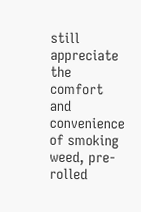still appreciate the comfort and convenience of smoking weed, pre-rolled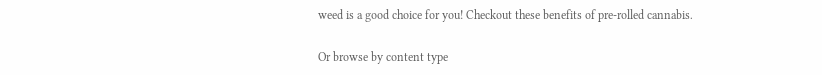weed is a good choice for you! Checkout these benefits of pre-rolled cannabis.

Or browse by content type